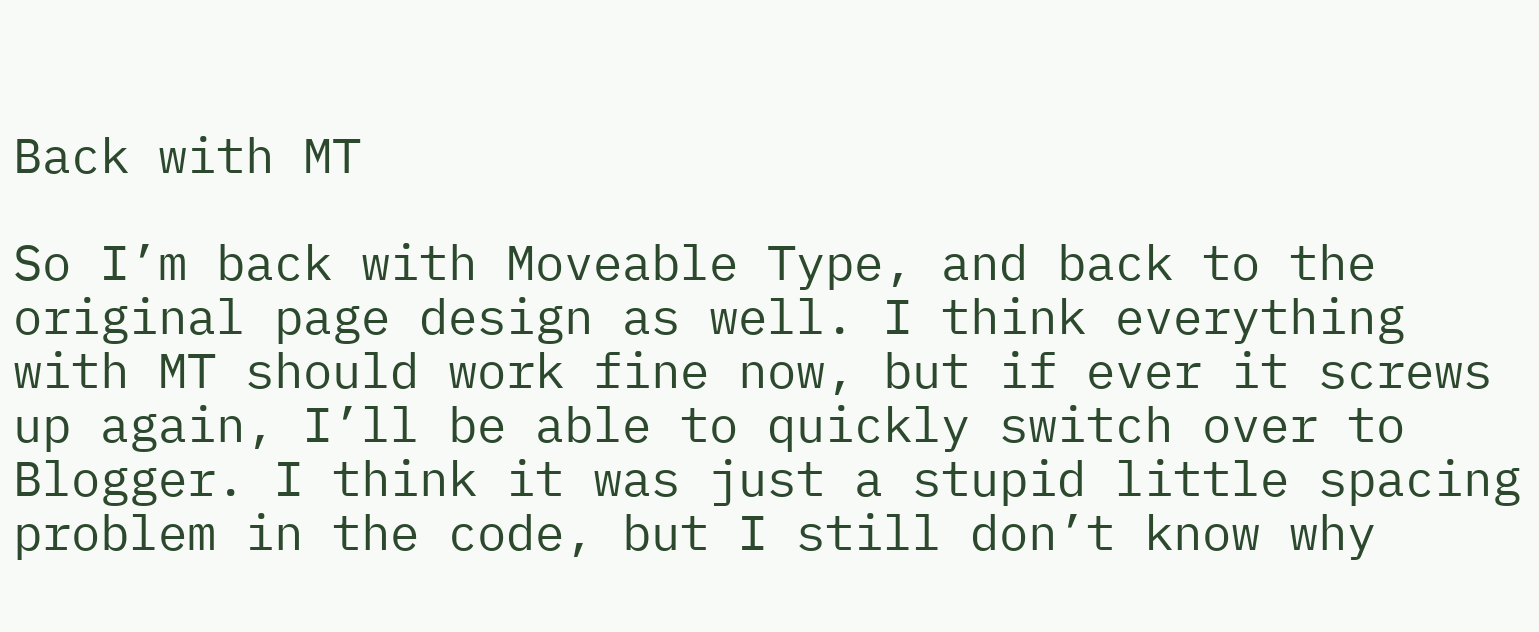Back with MT

So I’m back with Moveable Type, and back to the original page design as well. I think everything with MT should work fine now, but if ever it screws up again, I’ll be able to quickly switch over to Blogger. I think it was just a stupid little spacing problem in the code, but I still don’t know why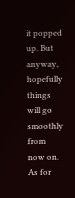it popped up. But anyway, hopefully things will go smoothly from now on. As for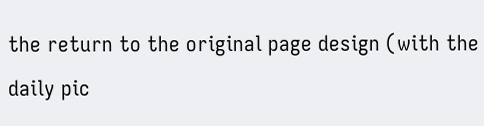the return to the original page design (with the daily pic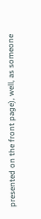presented on the front page), well, as someone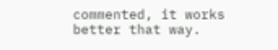commented, it works better that way.